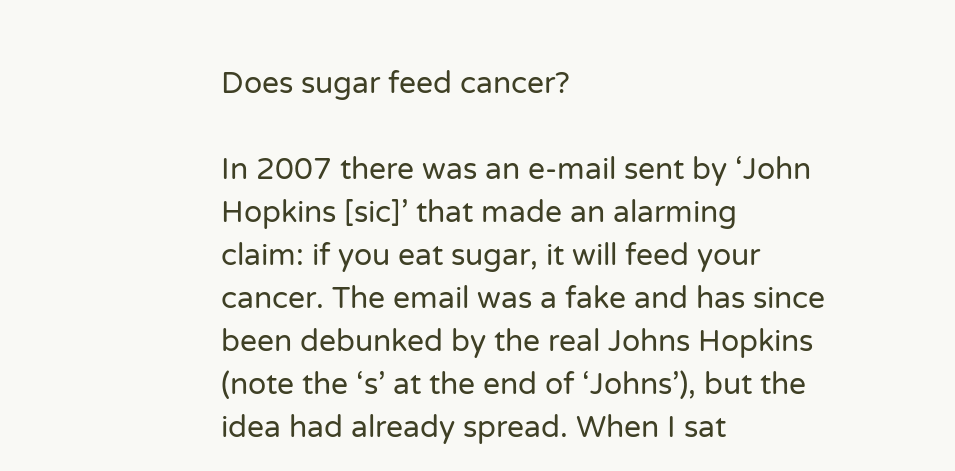Does sugar feed cancer?

In 2007 there was an e-mail sent by ‘John Hopkins [sic]’ that made an alarming claim: if you eat sugar, it will feed your cancer. The email was a fake and has since been debunked by the real Johns Hopkins (note the ‘s’ at the end of ‘Johns’), but the idea had already spread. When I sat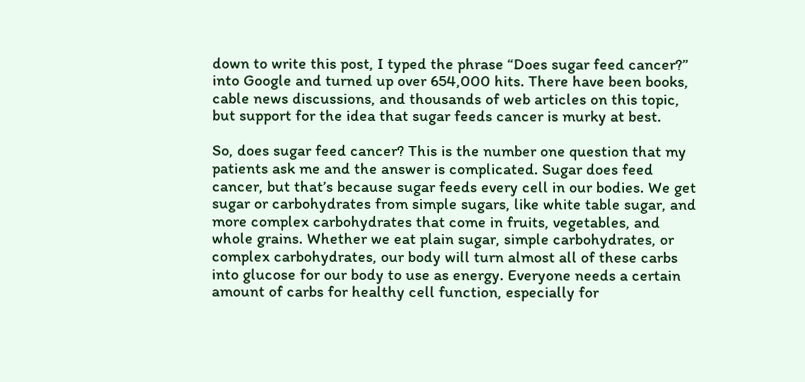down to write this post, I typed the phrase “Does sugar feed cancer?” into Google and turned up over 654,000 hits. There have been books, cable news discussions, and thousands of web articles on this topic, but support for the idea that sugar feeds cancer is murky at best.

So, does sugar feed cancer? This is the number one question that my patients ask me and the answer is complicated. Sugar does feed cancer, but that’s because sugar feeds every cell in our bodies. We get sugar or carbohydrates from simple sugars, like white table sugar, and more complex carbohydrates that come in fruits, vegetables, and whole grains. Whether we eat plain sugar, simple carbohydrates, or complex carbohydrates, our body will turn almost all of these carbs into glucose for our body to use as energy. Everyone needs a certain amount of carbs for healthy cell function, especially for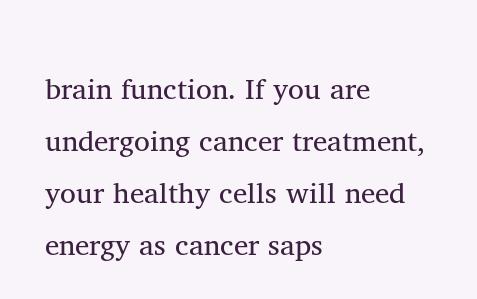brain function. If you are undergoing cancer treatment, your healthy cells will need energy as cancer saps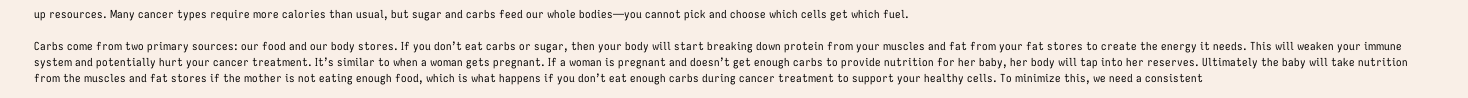up resources. Many cancer types require more calories than usual, but sugar and carbs feed our whole bodies—you cannot pick and choose which cells get which fuel.

Carbs come from two primary sources: our food and our body stores. If you don’t eat carbs or sugar, then your body will start breaking down protein from your muscles and fat from your fat stores to create the energy it needs. This will weaken your immune system and potentially hurt your cancer treatment. It’s similar to when a woman gets pregnant. If a woman is pregnant and doesn’t get enough carbs to provide nutrition for her baby, her body will tap into her reserves. Ultimately the baby will take nutrition from the muscles and fat stores if the mother is not eating enough food, which is what happens if you don’t eat enough carbs during cancer treatment to support your healthy cells. To minimize this, we need a consistent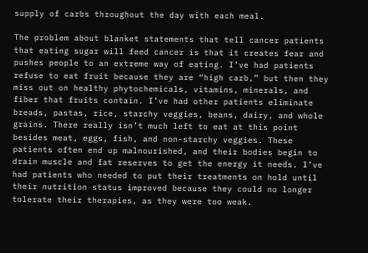supply of carbs throughout the day with each meal.

The problem about blanket statements that tell cancer patients that eating sugar will feed cancer is that it creates fear and pushes people to an extreme way of eating. I’ve had patients refuse to eat fruit because they are “high carb,” but then they miss out on healthy phytochemicals, vitamins, minerals, and fiber that fruits contain. I’ve had other patients eliminate breads, pastas, rice, starchy veggies, beans, dairy, and whole grains. There really isn’t much left to eat at this point besides meat, eggs, fish, and non-starchy veggies. These patients often end up malnourished, and their bodies begin to drain muscle and fat reserves to get the energy it needs. I’ve had patients who needed to put their treatments on hold until their nutrition status improved because they could no longer tolerate their therapies, as they were too weak.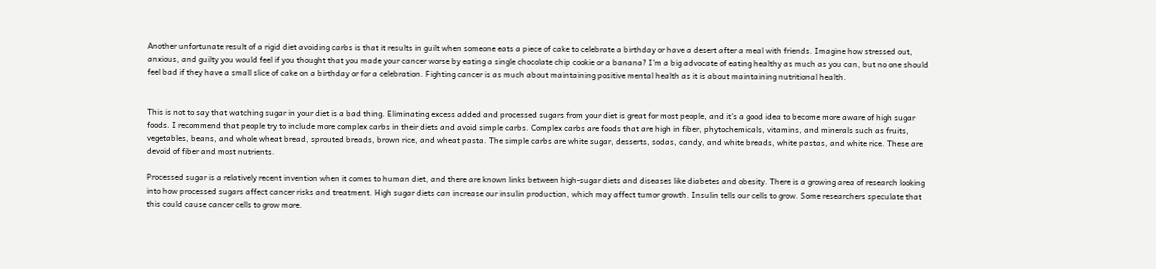Another unfortunate result of a rigid diet avoiding carbs is that it results in guilt when someone eats a piece of cake to celebrate a birthday or have a desert after a meal with friends. Imagine how stressed out, anxious, and guilty you would feel if you thought that you made your cancer worse by eating a single chocolate chip cookie or a banana? I’m a big advocate of eating healthy as much as you can, but no one should feel bad if they have a small slice of cake on a birthday or for a celebration. Fighting cancer is as much about maintaining positive mental health as it is about maintaining nutritional health.


This is not to say that watching sugar in your diet is a bad thing. Eliminating excess added and processed sugars from your diet is great for most people, and it’s a good idea to become more aware of high sugar foods. I recommend that people try to include more complex carbs in their diets and avoid simple carbs. Complex carbs are foods that are high in fiber, phytochemicals, vitamins, and minerals such as fruits, vegetables, beans, and whole wheat bread, sprouted breads, brown rice, and wheat pasta. The simple carbs are white sugar, desserts, sodas, candy, and white breads, white pastas, and white rice. These are devoid of fiber and most nutrients.

Processed sugar is a relatively recent invention when it comes to human diet, and there are known links between high-sugar diets and diseases like diabetes and obesity. There is a growing area of research looking into how processed sugars affect cancer risks and treatment. High sugar diets can increase our insulin production, which may affect tumor growth. Insulin tells our cells to grow. Some researchers speculate that this could cause cancer cells to grow more.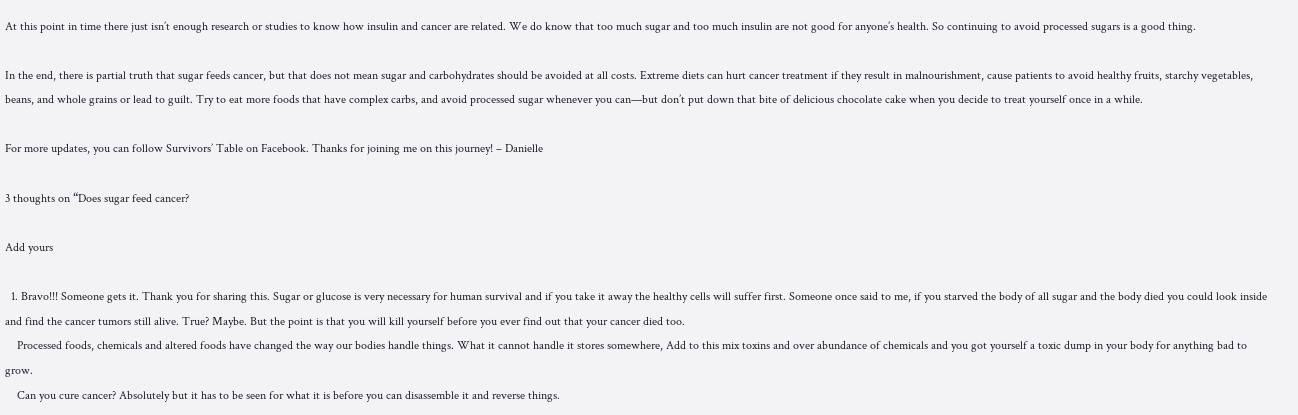At this point in time there just isn’t enough research or studies to know how insulin and cancer are related. We do know that too much sugar and too much insulin are not good for anyone’s health. So continuing to avoid processed sugars is a good thing.

In the end, there is partial truth that sugar feeds cancer, but that does not mean sugar and carbohydrates should be avoided at all costs. Extreme diets can hurt cancer treatment if they result in malnourishment, cause patients to avoid healthy fruits, starchy vegetables, beans, and whole grains or lead to guilt. Try to eat more foods that have complex carbs, and avoid processed sugar whenever you can—but don’t put down that bite of delicious chocolate cake when you decide to treat yourself once in a while.

For more updates, you can follow Survivors’ Table on Facebook. Thanks for joining me on this journey! – Danielle

3 thoughts on “Does sugar feed cancer?

Add yours

  1. Bravo!!! Someone gets it. Thank you for sharing this. Sugar or glucose is very necessary for human survival and if you take it away the healthy cells will suffer first. Someone once said to me, if you starved the body of all sugar and the body died you could look inside and find the cancer tumors still alive. True? Maybe. But the point is that you will kill yourself before you ever find out that your cancer died too.
    Processed foods, chemicals and altered foods have changed the way our bodies handle things. What it cannot handle it stores somewhere, Add to this mix toxins and over abundance of chemicals and you got yourself a toxic dump in your body for anything bad to grow.
    Can you cure cancer? Absolutely but it has to be seen for what it is before you can disassemble it and reverse things.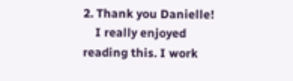2. Thank you Danielle!
    I really enjoyed reading this. I work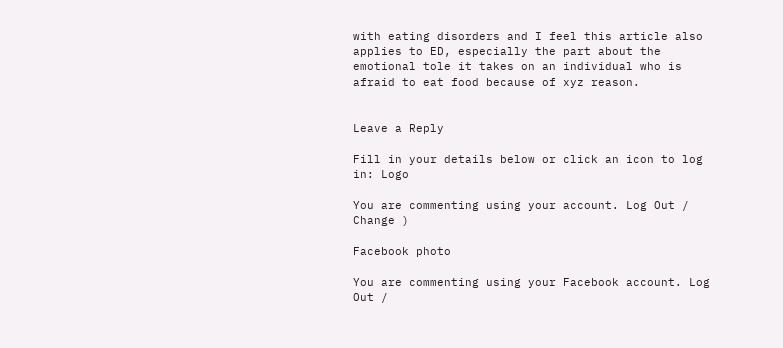with eating disorders and I feel this article also applies to ED, especially the part about the emotional tole it takes on an individual who is afraid to eat food because of xyz reason.


Leave a Reply

Fill in your details below or click an icon to log in: Logo

You are commenting using your account. Log Out /  Change )

Facebook photo

You are commenting using your Facebook account. Log Out /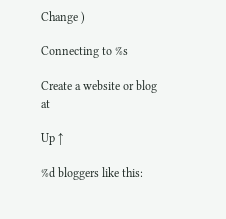Change )

Connecting to %s

Create a website or blog at

Up ↑

%d bloggers like this: